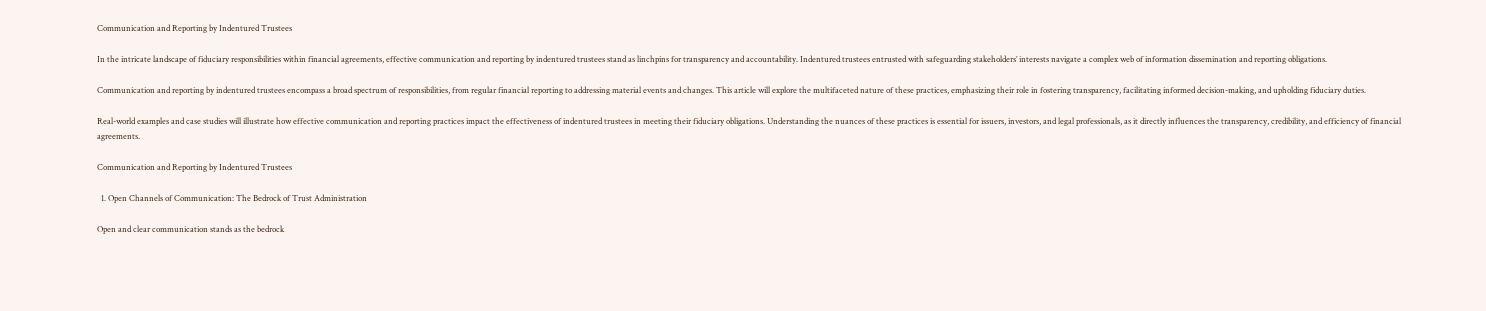Communication and Reporting by Indentured Trustees

In the intricate landscape of fiduciary responsibilities within financial agreements, effective communication and reporting by indentured trustees stand as linchpins for transparency and accountability. Indentured trustees entrusted with safeguarding stakeholders’ interests navigate a complex web of information dissemination and reporting obligations.

Communication and reporting by indentured trustees encompass a broad spectrum of responsibilities, from regular financial reporting to addressing material events and changes. This article will explore the multifaceted nature of these practices, emphasizing their role in fostering transparency, facilitating informed decision-making, and upholding fiduciary duties.

Real-world examples and case studies will illustrate how effective communication and reporting practices impact the effectiveness of indentured trustees in meeting their fiduciary obligations. Understanding the nuances of these practices is essential for issuers, investors, and legal professionals, as it directly influences the transparency, credibility, and efficiency of financial agreements.

Communication and Reporting by Indentured Trustees

  1. Open Channels of Communication: The Bedrock of Trust Administration

Open and clear communication stands as the bedrock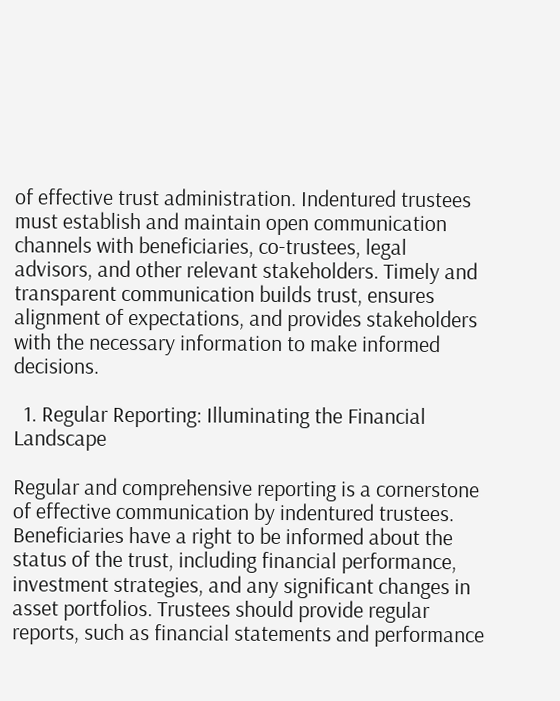of effective trust administration. Indentured trustees must establish and maintain open communication channels with beneficiaries, co-trustees, legal advisors, and other relevant stakeholders. Timely and transparent communication builds trust, ensures alignment of expectations, and provides stakeholders with the necessary information to make informed decisions.

  1. Regular Reporting: Illuminating the Financial Landscape

Regular and comprehensive reporting is a cornerstone of effective communication by indentured trustees. Beneficiaries have a right to be informed about the status of the trust, including financial performance, investment strategies, and any significant changes in asset portfolios. Trustees should provide regular reports, such as financial statements and performance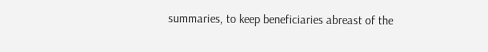summaries, to keep beneficiaries abreast of the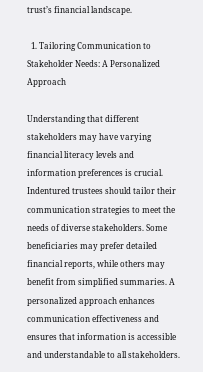trust’s financial landscape.

  1. Tailoring Communication to Stakeholder Needs: A Personalized Approach

Understanding that different stakeholders may have varying financial literacy levels and information preferences is crucial. Indentured trustees should tailor their communication strategies to meet the needs of diverse stakeholders. Some beneficiaries may prefer detailed financial reports, while others may benefit from simplified summaries. A personalized approach enhances communication effectiveness and ensures that information is accessible and understandable to all stakeholders.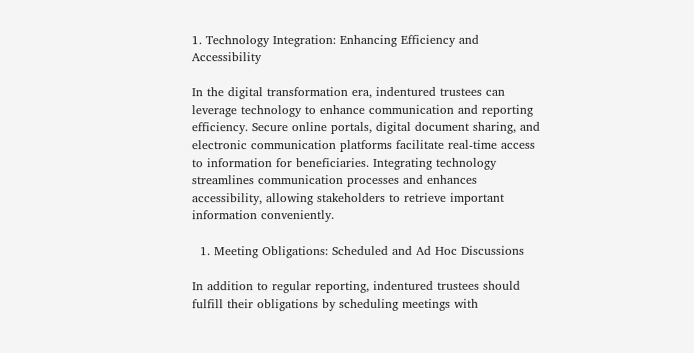1. Technology Integration: Enhancing Efficiency and Accessibility

In the digital transformation era, indentured trustees can leverage technology to enhance communication and reporting efficiency. Secure online portals, digital document sharing, and electronic communication platforms facilitate real-time access to information for beneficiaries. Integrating technology streamlines communication processes and enhances accessibility, allowing stakeholders to retrieve important information conveniently.

  1. Meeting Obligations: Scheduled and Ad Hoc Discussions

In addition to regular reporting, indentured trustees should fulfill their obligations by scheduling meetings with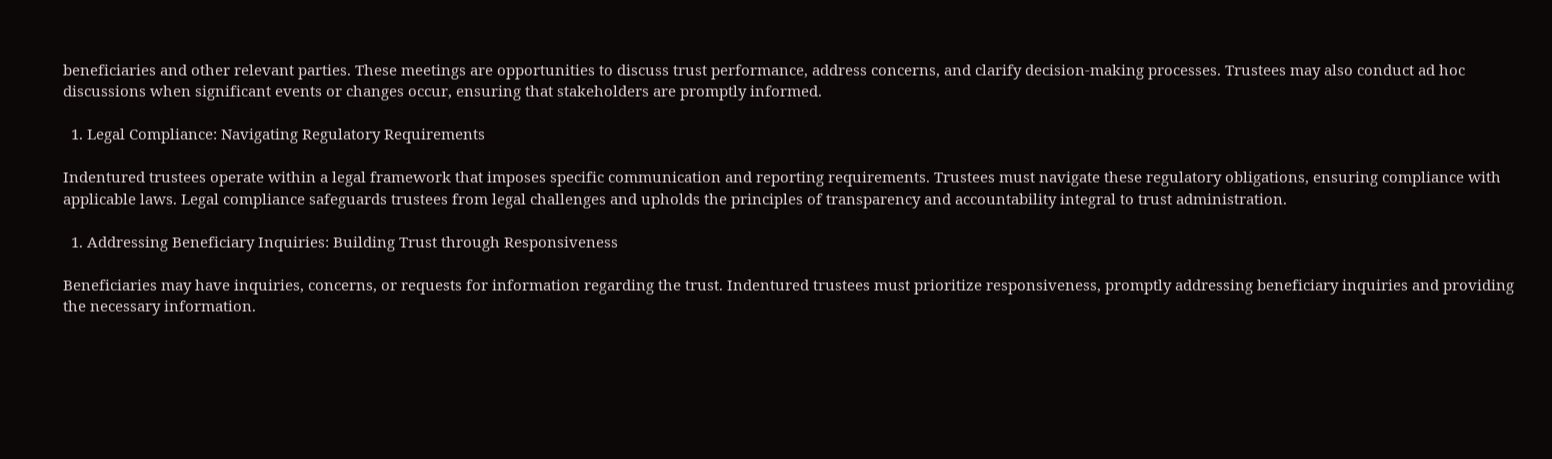beneficiaries and other relevant parties. These meetings are opportunities to discuss trust performance, address concerns, and clarify decision-making processes. Trustees may also conduct ad hoc discussions when significant events or changes occur, ensuring that stakeholders are promptly informed.

  1. Legal Compliance: Navigating Regulatory Requirements

Indentured trustees operate within a legal framework that imposes specific communication and reporting requirements. Trustees must navigate these regulatory obligations, ensuring compliance with applicable laws. Legal compliance safeguards trustees from legal challenges and upholds the principles of transparency and accountability integral to trust administration.

  1. Addressing Beneficiary Inquiries: Building Trust through Responsiveness

Beneficiaries may have inquiries, concerns, or requests for information regarding the trust. Indentured trustees must prioritize responsiveness, promptly addressing beneficiary inquiries and providing the necessary information.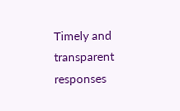Timely and transparent responses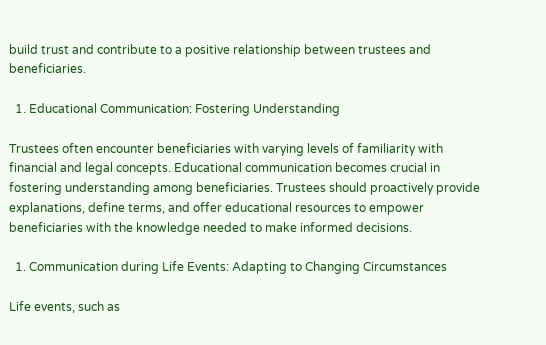build trust and contribute to a positive relationship between trustees and beneficiaries.

  1. Educational Communication: Fostering Understanding

Trustees often encounter beneficiaries with varying levels of familiarity with financial and legal concepts. Educational communication becomes crucial in fostering understanding among beneficiaries. Trustees should proactively provide explanations, define terms, and offer educational resources to empower beneficiaries with the knowledge needed to make informed decisions.

  1. Communication during Life Events: Adapting to Changing Circumstances

Life events, such as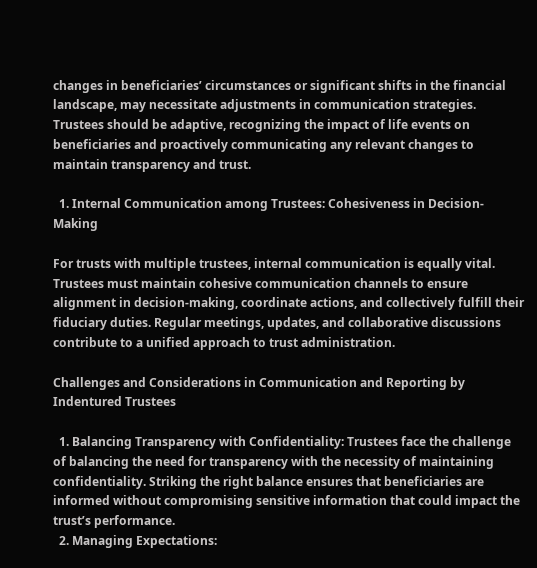changes in beneficiaries’ circumstances or significant shifts in the financial landscape, may necessitate adjustments in communication strategies. Trustees should be adaptive, recognizing the impact of life events on beneficiaries and proactively communicating any relevant changes to maintain transparency and trust.

  1. Internal Communication among Trustees: Cohesiveness in Decision-Making

For trusts with multiple trustees, internal communication is equally vital. Trustees must maintain cohesive communication channels to ensure alignment in decision-making, coordinate actions, and collectively fulfill their fiduciary duties. Regular meetings, updates, and collaborative discussions contribute to a unified approach to trust administration.

Challenges and Considerations in Communication and Reporting by Indentured Trustees

  1. Balancing Transparency with Confidentiality: Trustees face the challenge of balancing the need for transparency with the necessity of maintaining confidentiality. Striking the right balance ensures that beneficiaries are informed without compromising sensitive information that could impact the trust’s performance.
  2. Managing Expectations: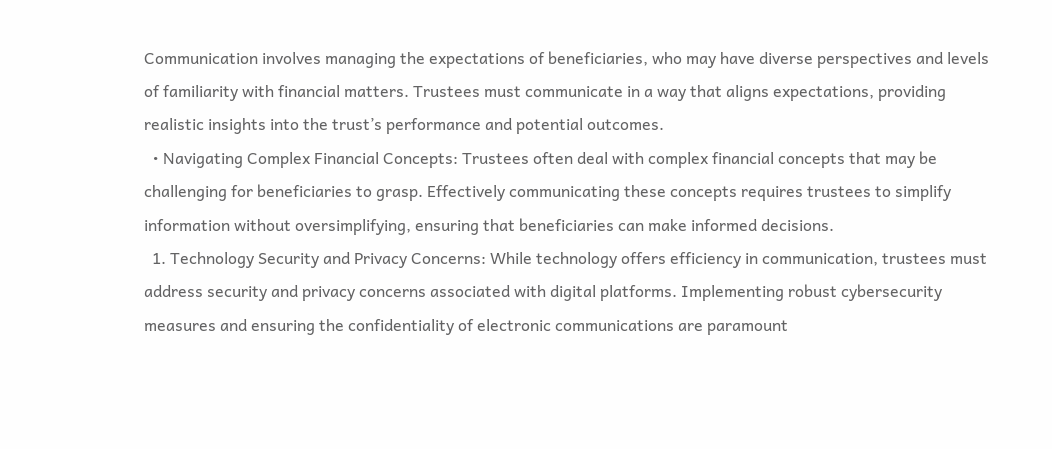Communication involves managing the expectations of beneficiaries, who may have diverse perspectives and levels of familiarity with financial matters. Trustees must communicate in a way that aligns expectations, providing realistic insights into the trust’s performance and potential outcomes.
  • Navigating Complex Financial Concepts: Trustees often deal with complex financial concepts that may be challenging for beneficiaries to grasp. Effectively communicating these concepts requires trustees to simplify information without oversimplifying, ensuring that beneficiaries can make informed decisions.
  1. Technology Security and Privacy Concerns: While technology offers efficiency in communication, trustees must address security and privacy concerns associated with digital platforms. Implementing robust cybersecurity measures and ensuring the confidentiality of electronic communications are paramount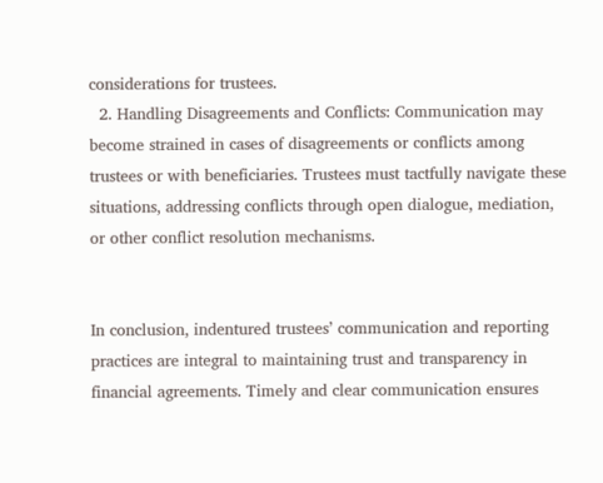considerations for trustees.
  2. Handling Disagreements and Conflicts: Communication may become strained in cases of disagreements or conflicts among trustees or with beneficiaries. Trustees must tactfully navigate these situations, addressing conflicts through open dialogue, mediation, or other conflict resolution mechanisms.


In conclusion, indentured trustees’ communication and reporting practices are integral to maintaining trust and transparency in financial agreements. Timely and clear communication ensures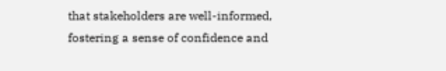that stakeholders are well-informed, fostering a sense of confidence and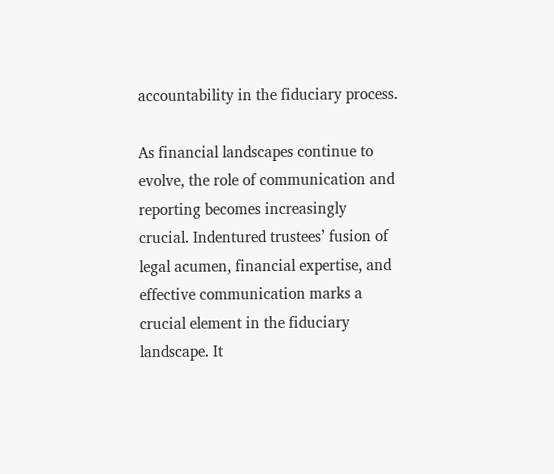accountability in the fiduciary process.

As financial landscapes continue to evolve, the role of communication and reporting becomes increasingly crucial. Indentured trustees’ fusion of legal acumen, financial expertise, and effective communication marks a crucial element in the fiduciary landscape. It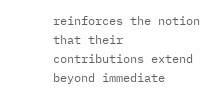reinforces the notion that their contributions extend beyond immediate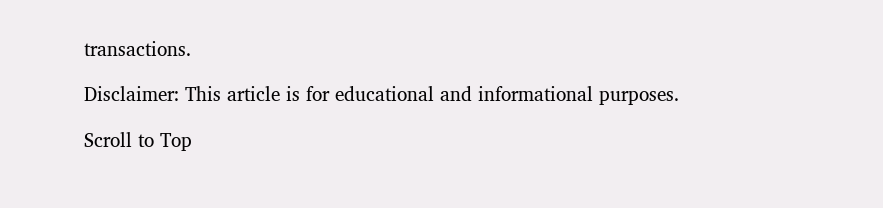transactions.

Disclaimer: This article is for educational and informational purposes.

Scroll to Top